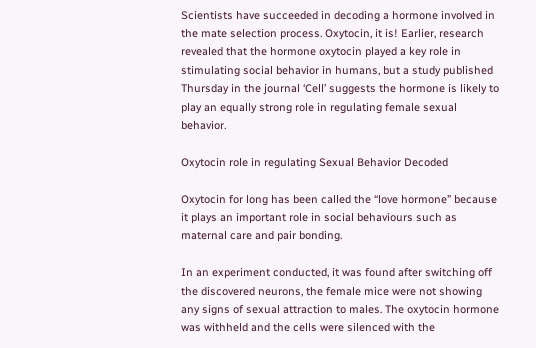Scientists have succeeded in decoding a hormone involved in the mate selection process. Oxytocin, it is! Earlier, research revealed that the hormone oxytocin played a key role in stimulating social behavior in humans, but a study published Thursday in the journal ‘Cell’ suggests the hormone is likely to play an equally strong role in regulating female sexual behavior.

Oxytocin role in regulating Sexual Behavior Decoded

Oxytocin for long has been called the “love hormone” because it plays an important role in social behaviours such as maternal care and pair bonding.

In an experiment conducted, it was found after switching off the discovered neurons, the female mice were not showing any signs of sexual attraction to males. The oxytocin hormone was withheld and the cells were silenced with the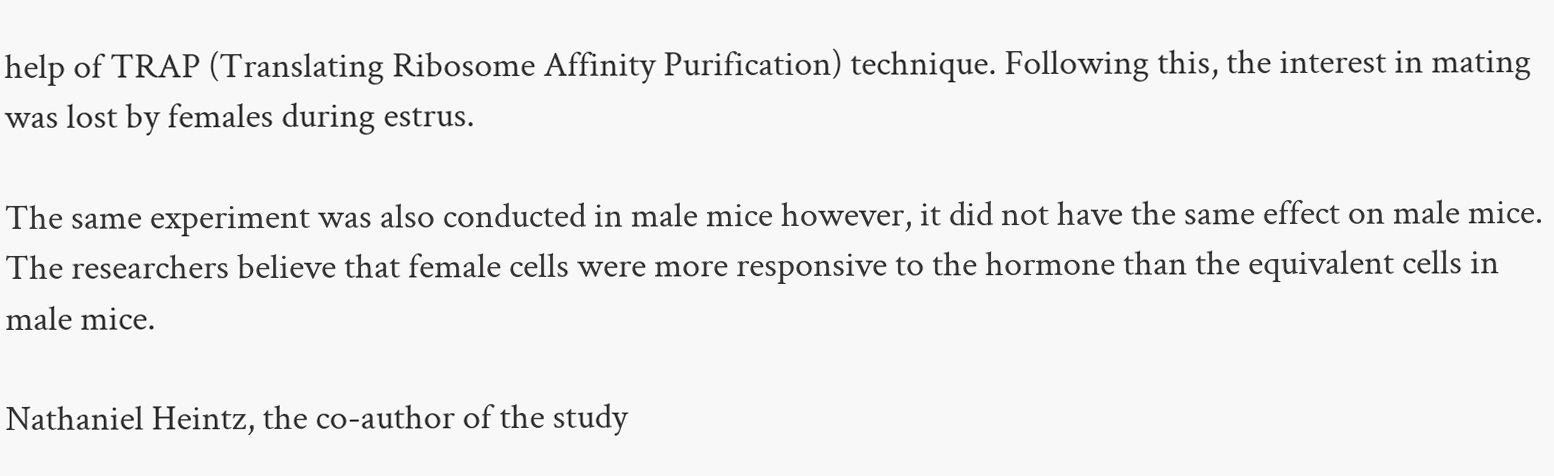help of TRAP (Translating Ribosome Affinity Purification) technique. Following this, the interest in mating was lost by females during estrus.

The same experiment was also conducted in male mice however, it did not have the same effect on male mice. The researchers believe that female cells were more responsive to the hormone than the equivalent cells in male mice.

Nathaniel Heintz, the co-author of the study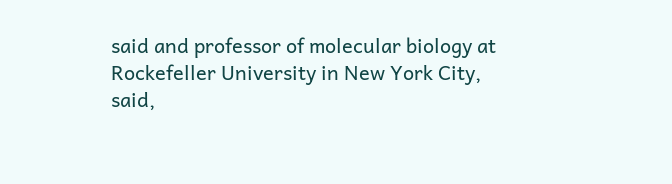said and professor of molecular biology at Rockefeller University in New York City, said,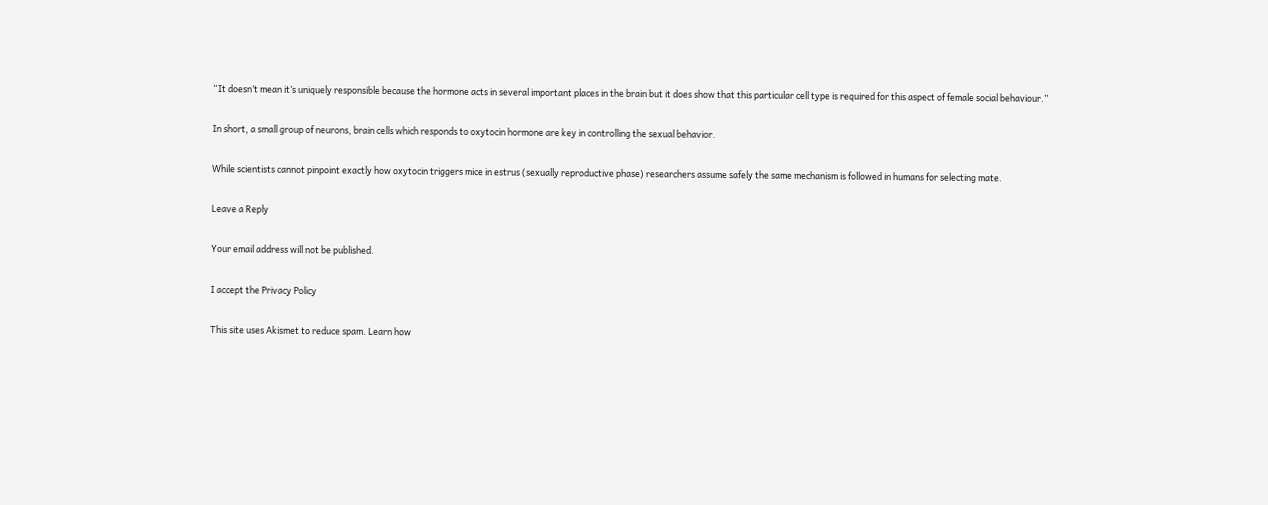“It doesn’t mean it’s uniquely responsible because the hormone acts in several important places in the brain but it does show that this particular cell type is required for this aspect of female social behaviour.”

In short, a small group of neurons, brain cells which responds to oxytocin hormone are key in controlling the sexual behavior.

While scientists cannot pinpoint exactly how oxytocin triggers mice in estrus (sexually reproductive phase) researchers assume safely the same mechanism is followed in humans for selecting mate.

Leave a Reply

Your email address will not be published.

I accept the Privacy Policy

This site uses Akismet to reduce spam. Learn how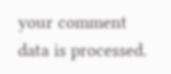your comment data is processed.